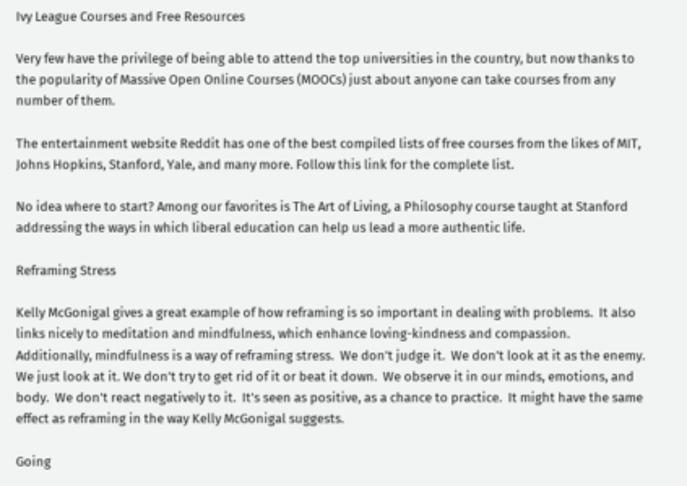Ivy League Courses and Free Resources

Very few have the privilege of being able to attend the top universities in the country, but now thanks to the popularity of Massive Open Online Courses (MOOCs) just about anyone can take courses from any number of them.

The entertainment website Reddit has one of the best compiled lists of free courses from the likes of MIT, Johns Hopkins, Stanford, Yale, and many more. Follow this link for the complete list.

No idea where to start? Among our favorites is The Art of Living, a Philosophy course taught at Stanford addressing the ways in which liberal education can help us lead a more authentic life.

Reframing Stress

Kelly McGonigal gives a great example of how reframing is so important in dealing with problems.  It also links nicely to meditation and mindfulness, which enhance loving-kindness and compassion.  Additionally, mindfulness is a way of reframing stress.  We don’t judge it.  We don’t look at it as the enemy.  We just look at it. We don’t try to get rid of it or beat it down.  We observe it in our minds, emotions, and body.  We don’t react negatively to it.  It’s seen as positive, as a chance to practice.  It might have the same effect as reframing in the way Kelly McGonigal suggests.

Going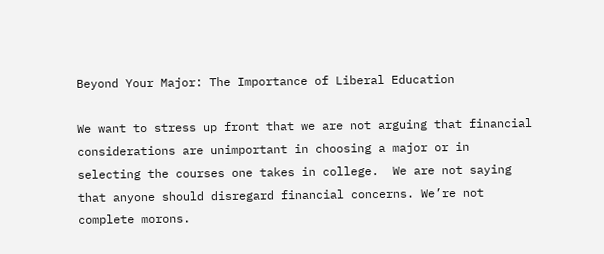Beyond Your Major: The Importance of Liberal Education

We want to stress up front that we are not arguing that financial considerations are unimportant in choosing a major or in selecting the courses one takes in college.  We are not saying that anyone should disregard financial concerns. We’re not complete morons.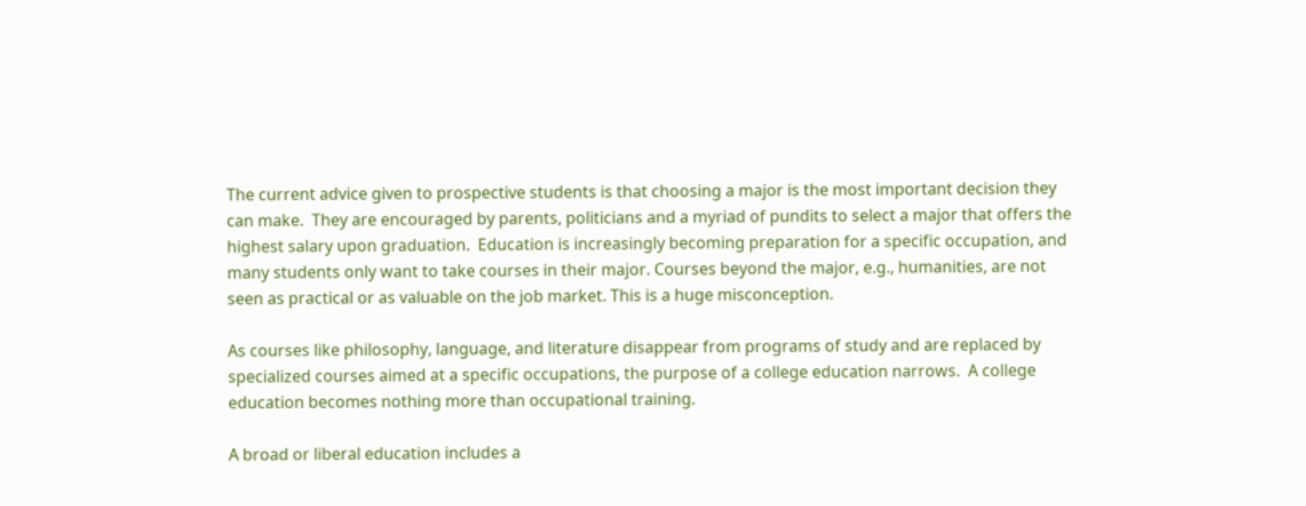The current advice given to prospective students is that choosing a major is the most important decision they can make.  They are encouraged by parents, politicians and a myriad of pundits to select a major that offers the highest salary upon graduation.  Education is increasingly becoming preparation for a specific occupation, and many students only want to take courses in their major. Courses beyond the major, e.g., humanities, are not seen as practical or as valuable on the job market. This is a huge misconception.

As courses like philosophy, language, and literature disappear from programs of study and are replaced by specialized courses aimed at a specific occupations, the purpose of a college education narrows.  A college education becomes nothing more than occupational training.

A broad or liberal education includes a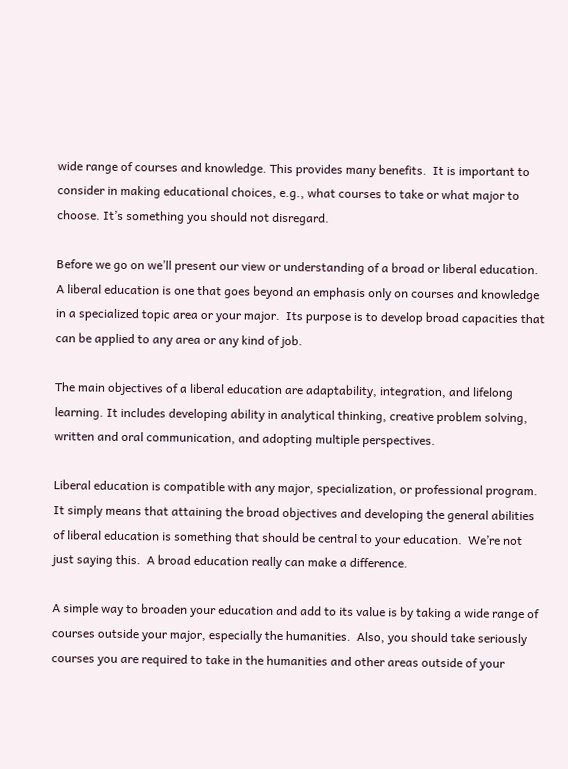wide range of courses and knowledge. This provides many benefits.  It is important to consider in making educational choices, e.g., what courses to take or what major to choose. It’s something you should not disregard.

Before we go on we’ll present our view or understanding of a broad or liberal education.  A liberal education is one that goes beyond an emphasis only on courses and knowledge in a specialized topic area or your major.  Its purpose is to develop broad capacities that can be applied to any area or any kind of job.

The main objectives of a liberal education are adaptability, integration, and lifelong learning. It includes developing ability in analytical thinking, creative problem solving, written and oral communication, and adopting multiple perspectives.

Liberal education is compatible with any major, specialization, or professional program. It simply means that attaining the broad objectives and developing the general abilities of liberal education is something that should be central to your education.  We’re not just saying this.  A broad education really can make a difference.

A simple way to broaden your education and add to its value is by taking a wide range of courses outside your major, especially the humanities.  Also, you should take seriously courses you are required to take in the humanities and other areas outside of your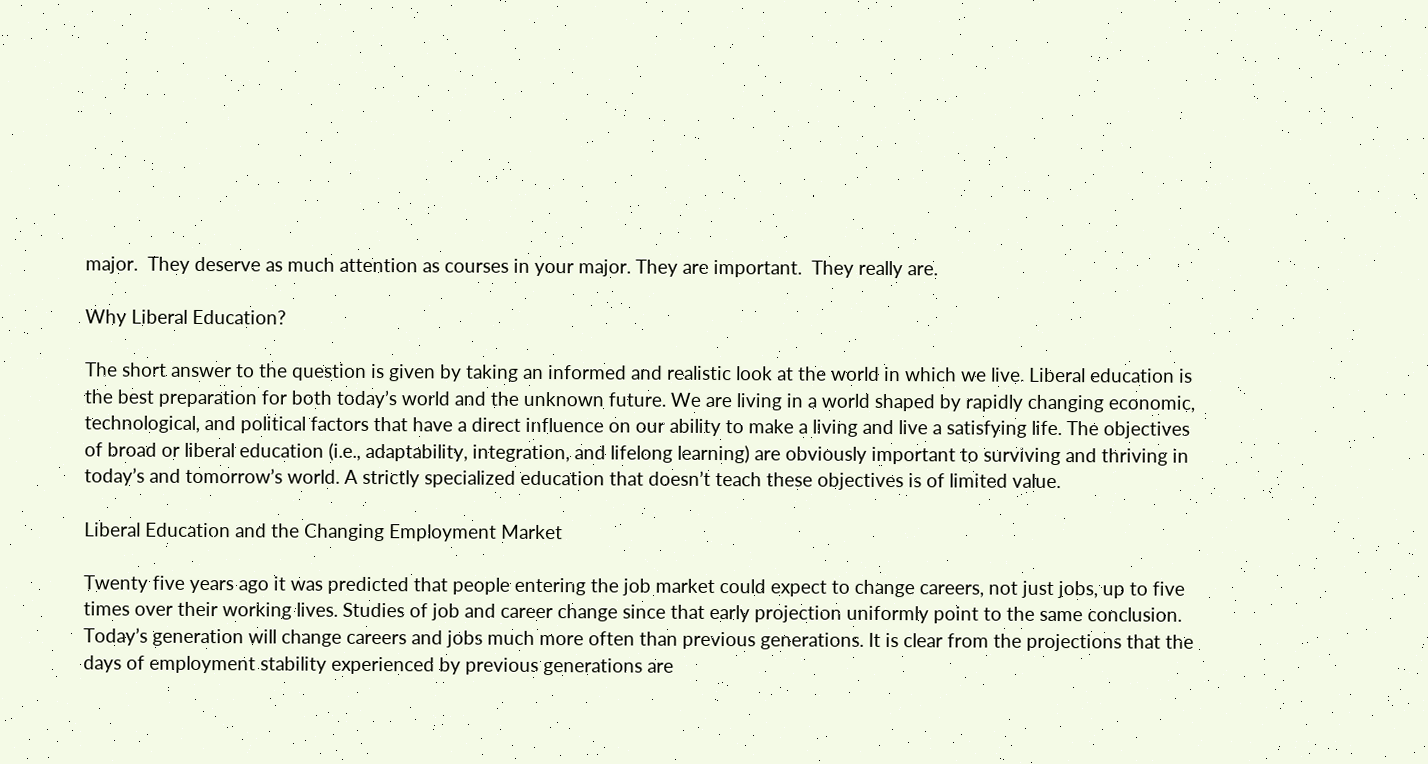major.  They deserve as much attention as courses in your major. They are important.  They really are.

Why Liberal Education?

The short answer to the question is given by taking an informed and realistic look at the world in which we live. Liberal education is the best preparation for both today’s world and the unknown future. We are living in a world shaped by rapidly changing economic, technological, and political factors that have a direct influence on our ability to make a living and live a satisfying life. The objectives of broad or liberal education (i.e., adaptability, integration, and lifelong learning) are obviously important to surviving and thriving in today’s and tomorrow’s world. A strictly specialized education that doesn’t teach these objectives is of limited value.

Liberal Education and the Changing Employment Market

Twenty five years ago it was predicted that people entering the job market could expect to change careers, not just jobs, up to five times over their working lives. Studies of job and career change since that early projection uniformly point to the same conclusion. Today’s generation will change careers and jobs much more often than previous generations. It is clear from the projections that the days of employment stability experienced by previous generations are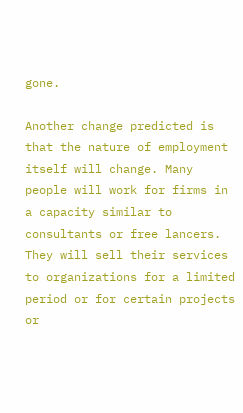gone.

Another change predicted is that the nature of employment itself will change. Many people will work for firms in a capacity similar to consultants or free lancers. They will sell their services to organizations for a limited period or for certain projects or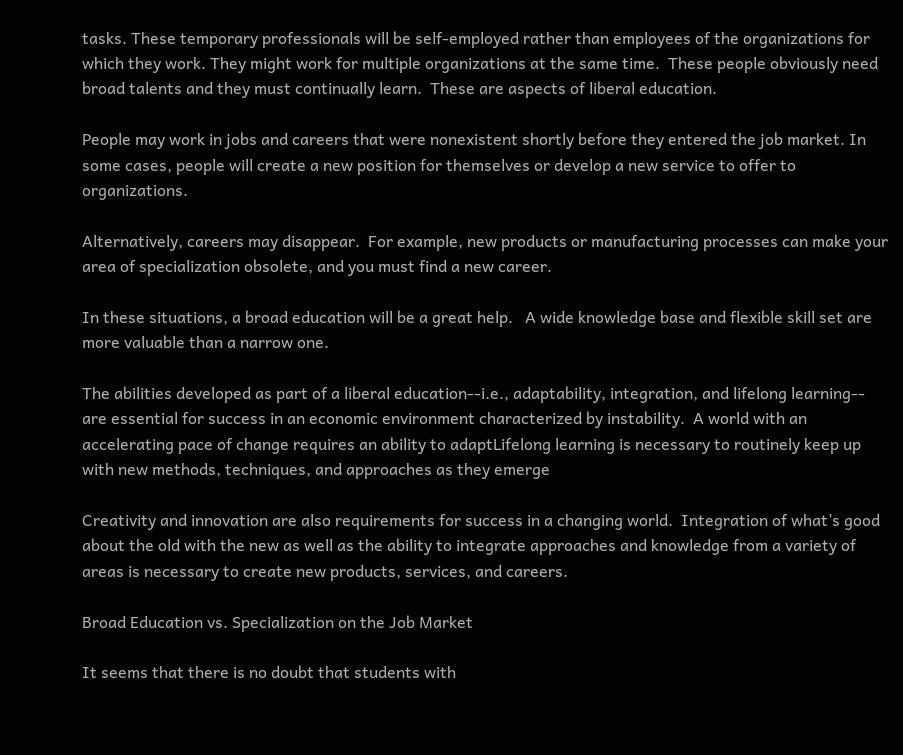tasks. These temporary professionals will be self-employed rather than employees of the organizations for which they work. They might work for multiple organizations at the same time.  These people obviously need broad talents and they must continually learn.  These are aspects of liberal education.

People may work in jobs and careers that were nonexistent shortly before they entered the job market. In some cases, people will create a new position for themselves or develop a new service to offer to organizations.

Alternatively, careers may disappear.  For example, new products or manufacturing processes can make your area of specialization obsolete, and you must find a new career.

In these situations, a broad education will be a great help.   A wide knowledge base and flexible skill set are more valuable than a narrow one.

The abilities developed as part of a liberal education--i.e., adaptability, integration, and lifelong learning-- are essential for success in an economic environment characterized by instability.  A world with an accelerating pace of change requires an ability to adaptLifelong learning is necessary to routinely keep up with new methods, techniques, and approaches as they emerge

Creativity and innovation are also requirements for success in a changing world.  Integration of what’s good about the old with the new as well as the ability to integrate approaches and knowledge from a variety of areas is necessary to create new products, services, and careers.

Broad Education vs. Specialization on the Job Market

It seems that there is no doubt that students with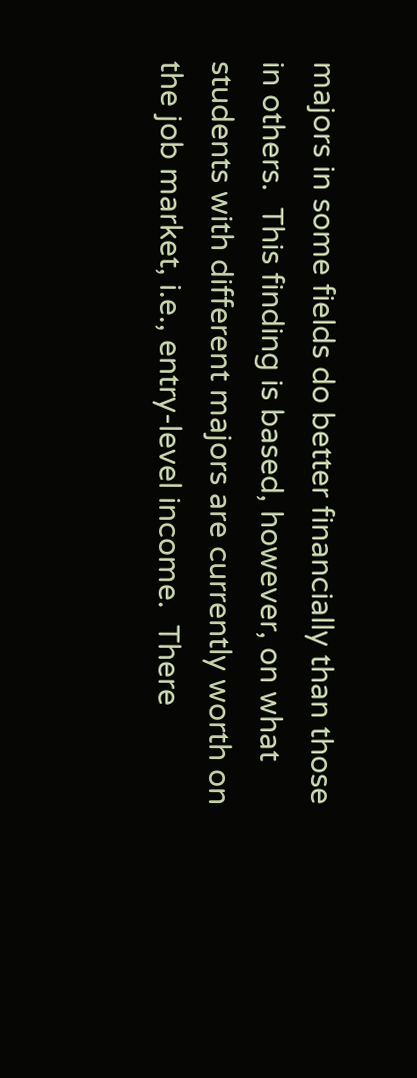majors in some fields do better financially than those in others.  This finding is based, however, on what students with different majors are currently worth on the job market, i.e., entry-level income.  There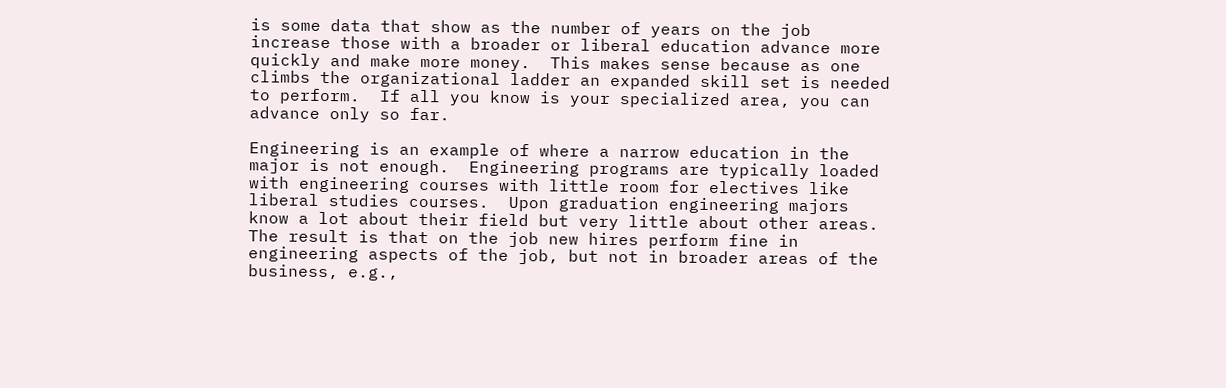is some data that show as the number of years on the job increase those with a broader or liberal education advance more quickly and make more money.  This makes sense because as one climbs the organizational ladder an expanded skill set is needed to perform.  If all you know is your specialized area, you can advance only so far.

Engineering is an example of where a narrow education in the major is not enough.  Engineering programs are typically loaded with engineering courses with little room for electives like liberal studies courses.  Upon graduation engineering majors know a lot about their field but very little about other areas.  The result is that on the job new hires perform fine in engineering aspects of the job, but not in broader areas of the business, e.g.,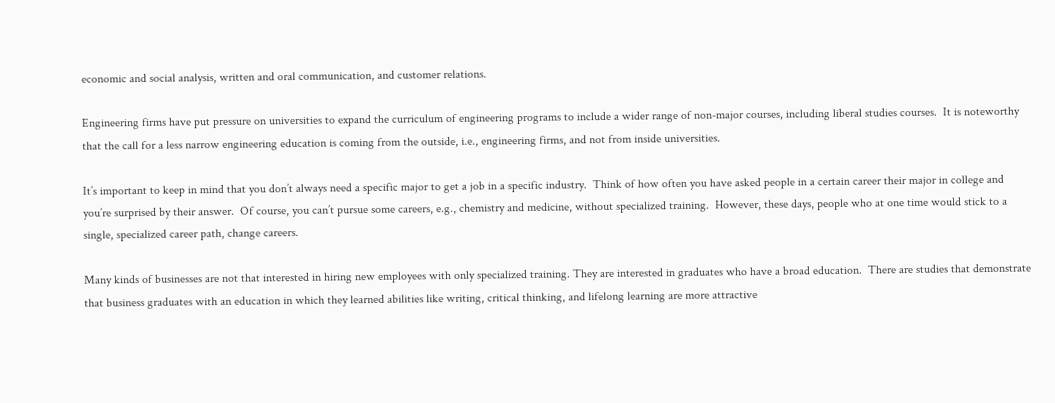economic and social analysis, written and oral communication, and customer relations.

Engineering firms have put pressure on universities to expand the curriculum of engineering programs to include a wider range of non-major courses, including liberal studies courses.  It is noteworthy that the call for a less narrow engineering education is coming from the outside, i.e., engineering firms, and not from inside universities.

It’s important to keep in mind that you don’t always need a specific major to get a job in a specific industry.  Think of how often you have asked people in a certain career their major in college and you’re surprised by their answer.  Of course, you can’t pursue some careers, e.g., chemistry and medicine, without specialized training.  However, these days, people who at one time would stick to a single, specialized career path, change careers.

Many kinds of businesses are not that interested in hiring new employees with only specialized training. They are interested in graduates who have a broad education.  There are studies that demonstrate that business graduates with an education in which they learned abilities like writing, critical thinking, and lifelong learning are more attractive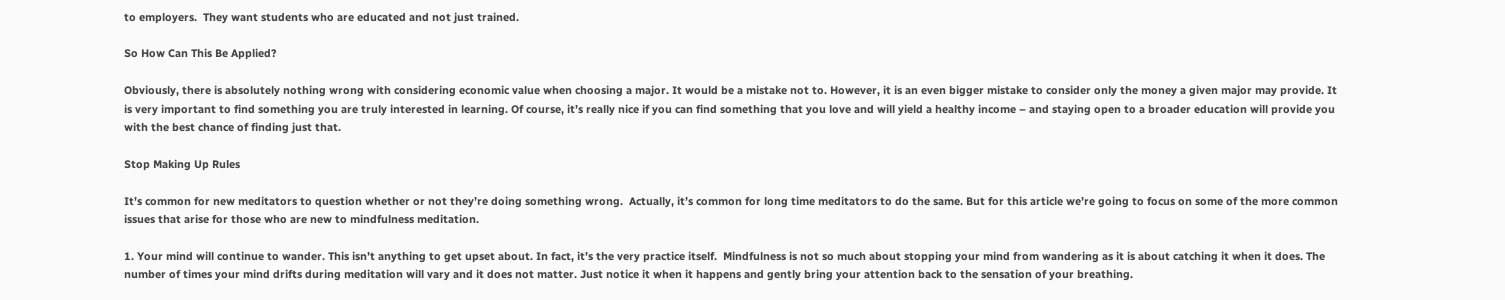to employers.  They want students who are educated and not just trained.

So How Can This Be Applied?

Obviously, there is absolutely nothing wrong with considering economic value when choosing a major. It would be a mistake not to. However, it is an even bigger mistake to consider only the money a given major may provide. It is very important to find something you are truly interested in learning. Of course, it’s really nice if you can find something that you love and will yield a healthy income – and staying open to a broader education will provide you with the best chance of finding just that.

Stop Making Up Rules

It’s common for new meditators to question whether or not they’re doing something wrong.  Actually, it’s common for long time meditators to do the same. But for this article we’re going to focus on some of the more common issues that arise for those who are new to mindfulness meditation.

1. Your mind will continue to wander. This isn’t anything to get upset about. In fact, it’s the very practice itself.  Mindfulness is not so much about stopping your mind from wandering as it is about catching it when it does. The number of times your mind drifts during meditation will vary and it does not matter. Just notice it when it happens and gently bring your attention back to the sensation of your breathing.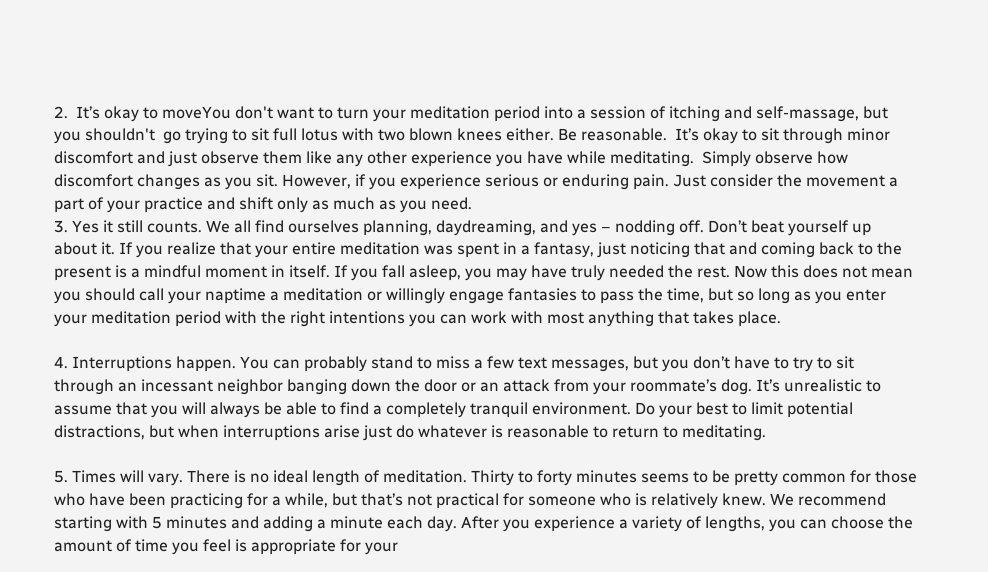2.  It’s okay to moveYou don't want to turn your meditation period into a session of itching and self-massage, but you shouldn't  go trying to sit full lotus with two blown knees either. Be reasonable.  It’s okay to sit through minor discomfort and just observe them like any other experience you have while meditating.  Simply observe how discomfort changes as you sit. However, if you experience serious or enduring pain. Just consider the movement a part of your practice and shift only as much as you need.
3. Yes it still counts. We all find ourselves planning, daydreaming, and yes – nodding off. Don’t beat yourself up about it. If you realize that your entire meditation was spent in a fantasy, just noticing that and coming back to the present is a mindful moment in itself. If you fall asleep, you may have truly needed the rest. Now this does not mean you should call your naptime a meditation or willingly engage fantasies to pass the time, but so long as you enter your meditation period with the right intentions you can work with most anything that takes place.

4. Interruptions happen. You can probably stand to miss a few text messages, but you don’t have to try to sit through an incessant neighbor banging down the door or an attack from your roommate’s dog. It’s unrealistic to assume that you will always be able to find a completely tranquil environment. Do your best to limit potential distractions, but when interruptions arise just do whatever is reasonable to return to meditating.

5. Times will vary. There is no ideal length of meditation. Thirty to forty minutes seems to be pretty common for those who have been practicing for a while, but that’s not practical for someone who is relatively knew. We recommend starting with 5 minutes and adding a minute each day. After you experience a variety of lengths, you can choose the amount of time you feel is appropriate for your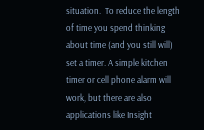situation.  To reduce the length of time you spend thinking about time (and you still will) set a timer. A simple kitchen timer or cell phone alarm will work, but there are also applications like Insight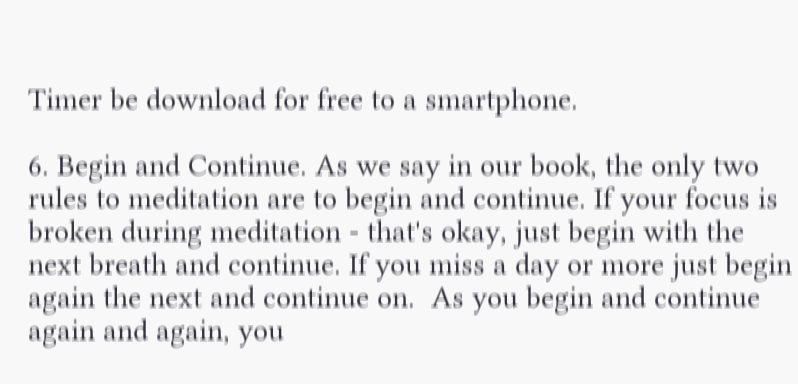Timer be download for free to a smartphone.

6. Begin and Continue. As we say in our book, the only two rules to meditation are to begin and continue. If your focus is broken during meditation - that's okay, just begin with the next breath and continue. If you miss a day or more just begin again the next and continue on.  As you begin and continue again and again, you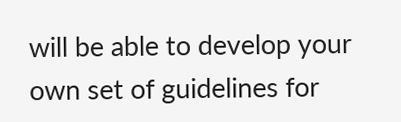will be able to develop your own set of guidelines for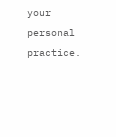your personal practice.